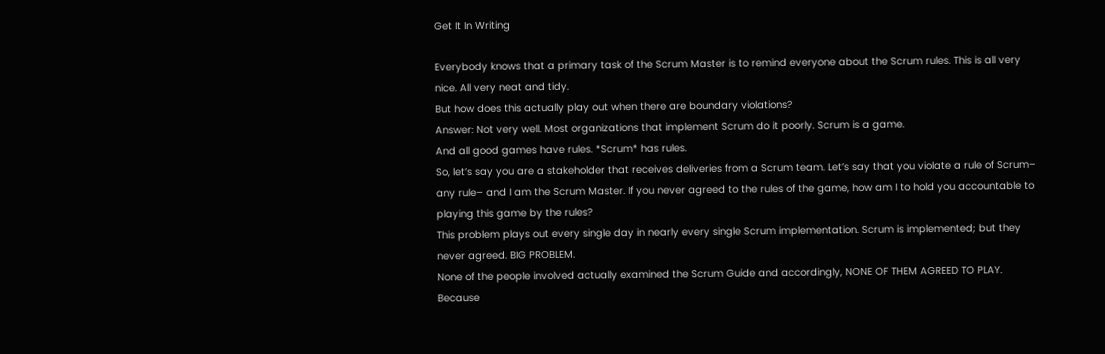Get It In Writing

Everybody knows that a primary task of the Scrum Master is to remind everyone about the Scrum rules. This is all very nice. All very neat and tidy.
But how does this actually play out when there are boundary violations?
Answer: Not very well. Most organizations that implement Scrum do it poorly. Scrum is a game.
And all good games have rules. *Scrum* has rules.
So, let’s say you are a stakeholder that receives deliveries from a Scrum team. Let’s say that you violate a rule of Scrum– any rule– and I am the Scrum Master. If you never agreed to the rules of the game, how am I to hold you accountable to playing this game by the rules?
This problem plays out every single day in nearly every single Scrum implementation. Scrum is implemented; but they never agreed. BIG PROBLEM.
None of the people involved actually examined the Scrum Guide and accordingly, NONE OF THEM AGREED TO PLAY. Because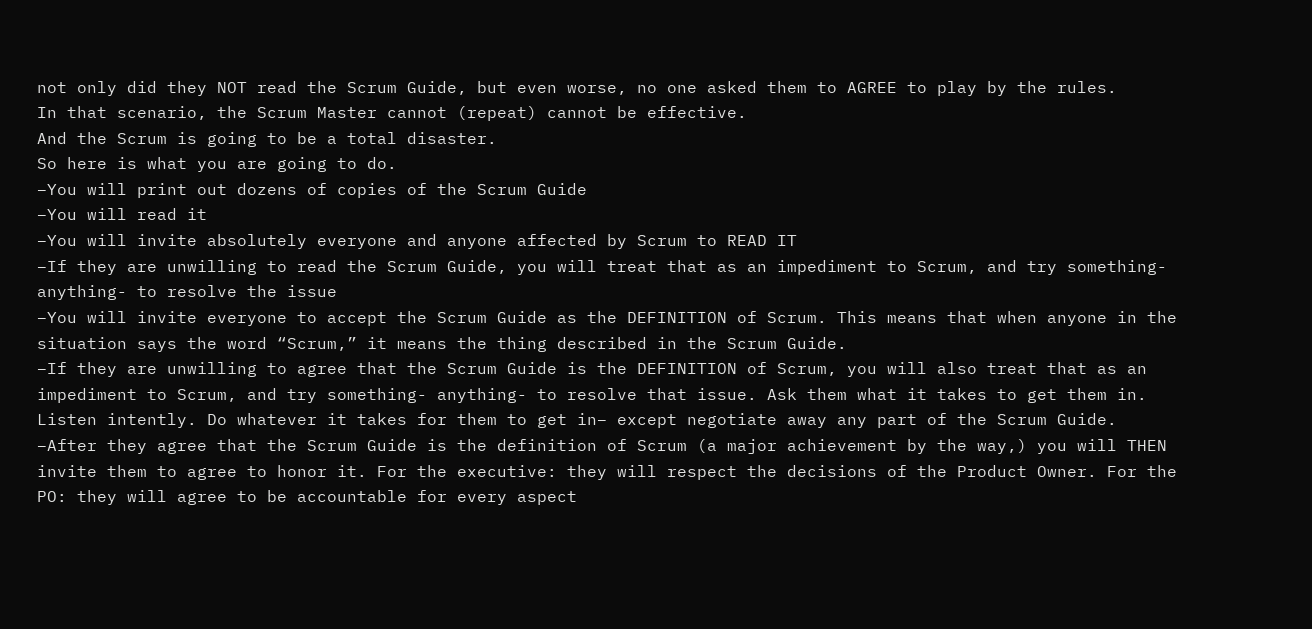not only did they NOT read the Scrum Guide, but even worse, no one asked them to AGREE to play by the rules.
In that scenario, the Scrum Master cannot (repeat) cannot be effective.
And the Scrum is going to be a total disaster.
So here is what you are going to do.
–You will print out dozens of copies of the Scrum Guide
–You will read it
–You will invite absolutely everyone and anyone affected by Scrum to READ IT
–If they are unwilling to read the Scrum Guide, you will treat that as an impediment to Scrum, and try something- anything- to resolve the issue
–You will invite everyone to accept the Scrum Guide as the DEFINITION of Scrum. This means that when anyone in the situation says the word “Scrum,” it means the thing described in the Scrum Guide.
–If they are unwilling to agree that the Scrum Guide is the DEFINITION of Scrum, you will also treat that as an impediment to Scrum, and try something- anything- to resolve that issue. Ask them what it takes to get them in. Listen intently. Do whatever it takes for them to get in– except negotiate away any part of the Scrum Guide.
–After they agree that the Scrum Guide is the definition of Scrum (a major achievement by the way,) you will THEN invite them to agree to honor it. For the executive: they will respect the decisions of the Product Owner. For the PO: they will agree to be accountable for every aspect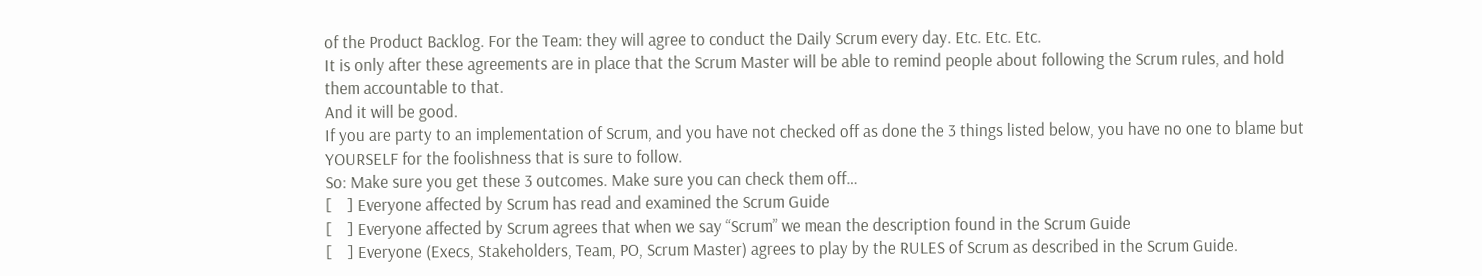of the Product Backlog. For the Team: they will agree to conduct the Daily Scrum every day. Etc. Etc. Etc.
It is only after these agreements are in place that the Scrum Master will be able to remind people about following the Scrum rules, and hold them accountable to that.
And it will be good.
If you are party to an implementation of Scrum, and you have not checked off as done the 3 things listed below, you have no one to blame but YOURSELF for the foolishness that is sure to follow.
So: Make sure you get these 3 outcomes. Make sure you can check them off…
[    ] Everyone affected by Scrum has read and examined the Scrum Guide
[    ] Everyone affected by Scrum agrees that when we say “Scrum” we mean the description found in the Scrum Guide
[    ] Everyone (Execs, Stakeholders, Team, PO, Scrum Master) agrees to play by the RULES of Scrum as described in the Scrum Guide.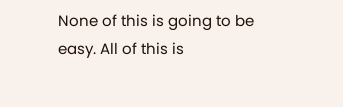None of this is going to be easy. All of this is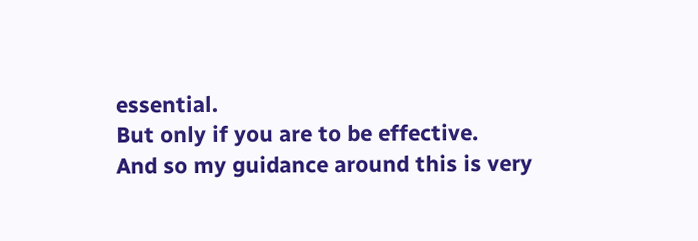essential.
But only if you are to be effective.
And so my guidance around this is very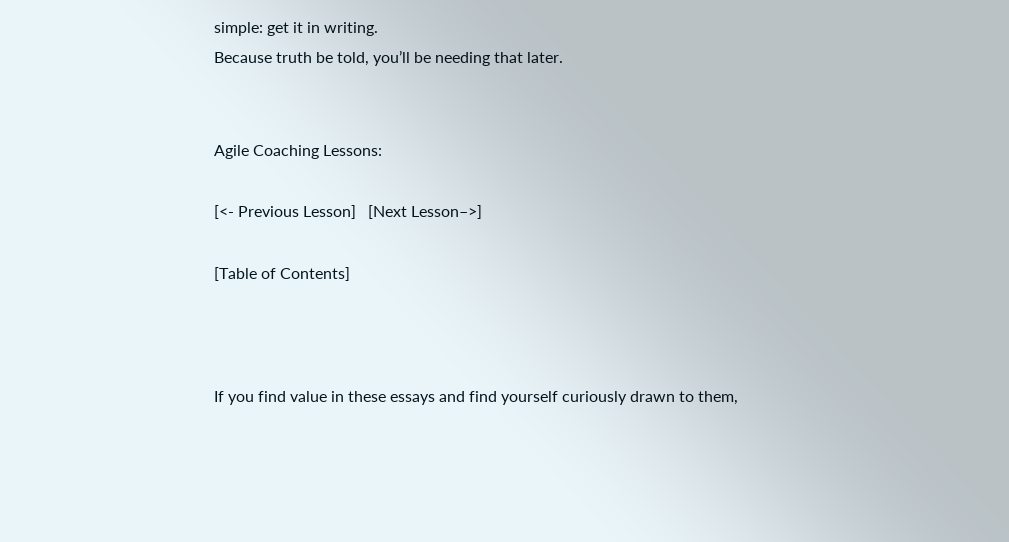simple: get it in writing.
Because truth be told, you’ll be needing that later.


Agile Coaching Lessons:

[<- Previous Lesson]   [Next Lesson–>]

[Table of Contents]



If you find value in these essays and find yourself curiously drawn to them,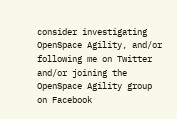consider investigating OpenSpace Agility, and/or  following me on Twitter and/or joining the OpenSpace Agility group on Facebook